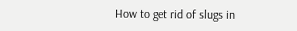How to get rid of slugs in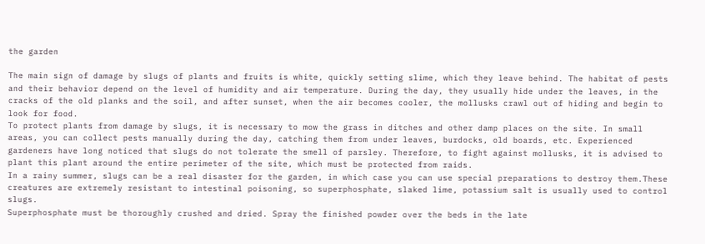the garden

The main sign of damage by slugs of plants and fruits is white, quickly setting slime, which they leave behind. The habitat of pests and their behavior depend on the level of humidity and air temperature. During the day, they usually hide under the leaves, in the cracks of the old planks and the soil, and after sunset, when the air becomes cooler, the mollusks crawl out of hiding and begin to look for food.
To protect plants from damage by slugs, it is necessary to mow the grass in ditches and other damp places on the site. In small areas, you can collect pests manually during the day, catching them from under leaves, burdocks, old boards, etc. Experienced gardeners have long noticed that slugs do not tolerate the smell of parsley. Therefore, to fight against mollusks, it is advised to plant this plant around the entire perimeter of the site, which must be protected from raids.
In a rainy summer, slugs can be a real disaster for the garden, in which case you can use special preparations to destroy them.These creatures are extremely resistant to intestinal poisoning, so superphosphate, slaked lime, potassium salt is usually used to control slugs.
Superphosphate must be thoroughly crushed and dried. Spray the finished powder over the beds in the late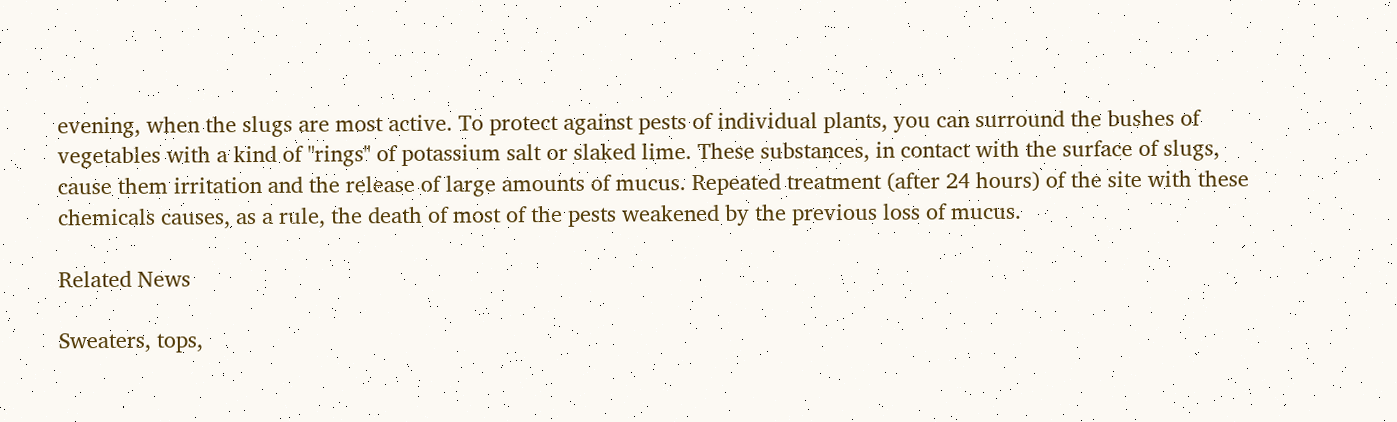evening, when the slugs are most active. To protect against pests of individual plants, you can surround the bushes of vegetables with a kind of "rings" of potassium salt or slaked lime. These substances, in contact with the surface of slugs, cause them irritation and the release of large amounts of mucus. Repeated treatment (after 24 hours) of the site with these chemicals causes, as a rule, the death of most of the pests weakened by the previous loss of mucus.

Related News

Sweaters, tops,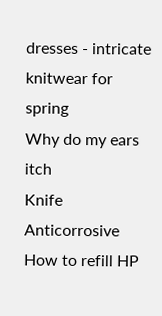dresses - intricate knitwear for spring
Why do my ears itch
Knife Anticorrosive
How to refill HP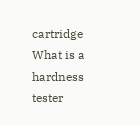cartridge
What is a hardness tester